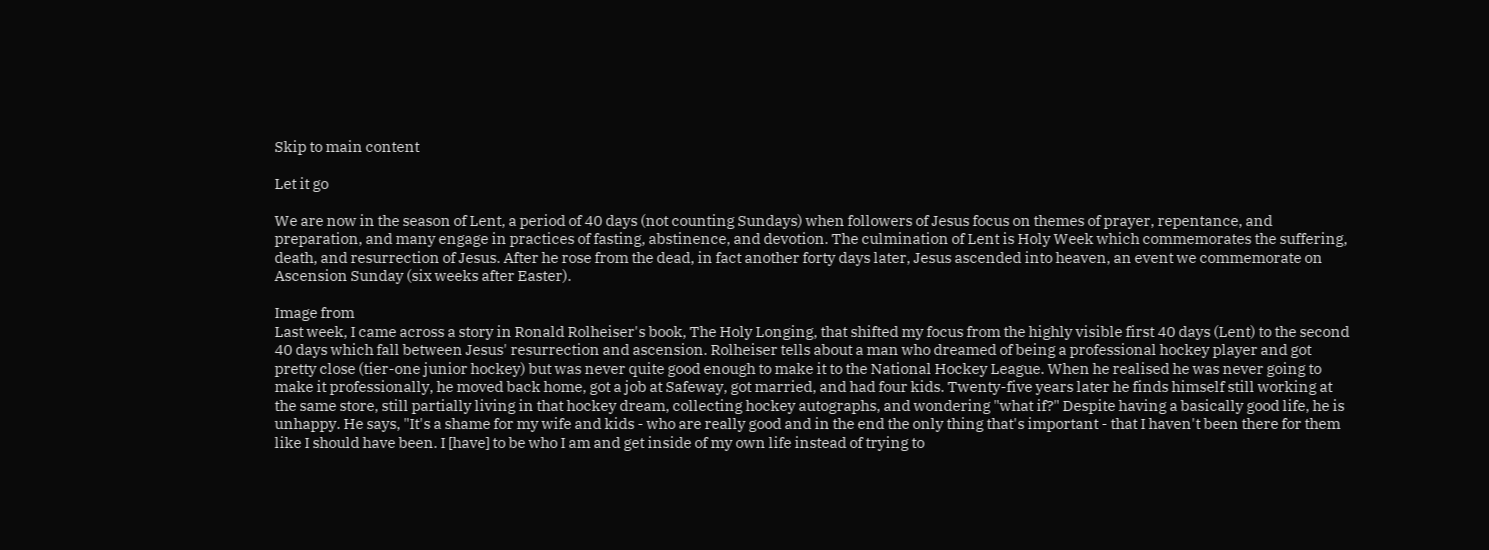Skip to main content

Let it go

We are now in the season of Lent, a period of 40 days (not counting Sundays) when followers of Jesus focus on themes of prayer, repentance, and preparation, and many engage in practices of fasting, abstinence, and devotion. The culmination of Lent is Holy Week which commemorates the suffering, death, and resurrection of Jesus. After he rose from the dead, in fact another forty days later, Jesus ascended into heaven, an event we commemorate on Ascension Sunday (six weeks after Easter).

Image from
Last week, I came across a story in Ronald Rolheiser's book, The Holy Longing, that shifted my focus from the highly visible first 40 days (Lent) to the second 40 days which fall between Jesus' resurrection and ascension. Rolheiser tells about a man who dreamed of being a professional hockey player and got pretty close (tier-one junior hockey) but was never quite good enough to make it to the National Hockey League. When he realised he was never going to make it professionally, he moved back home, got a job at Safeway, got married, and had four kids. Twenty-five years later he finds himself still working at the same store, still partially living in that hockey dream, collecting hockey autographs, and wondering "what if?" Despite having a basically good life, he is unhappy. He says, "It's a shame for my wife and kids - who are really good and in the end the only thing that's important - that I haven't been there for them like I should have been. I [have] to be who I am and get inside of my own life instead of trying to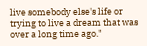live somebody else's life or trying to live a dream that was over a long time ago."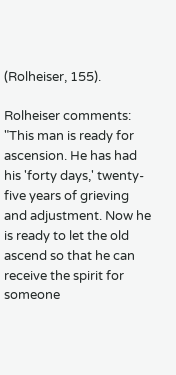(Rolheiser, 155).

Rolheiser comments: "This man is ready for ascension. He has had his 'forty days,' twenty-five years of grieving and adjustment. Now he is ready to let the old ascend so that he can receive the spirit for someone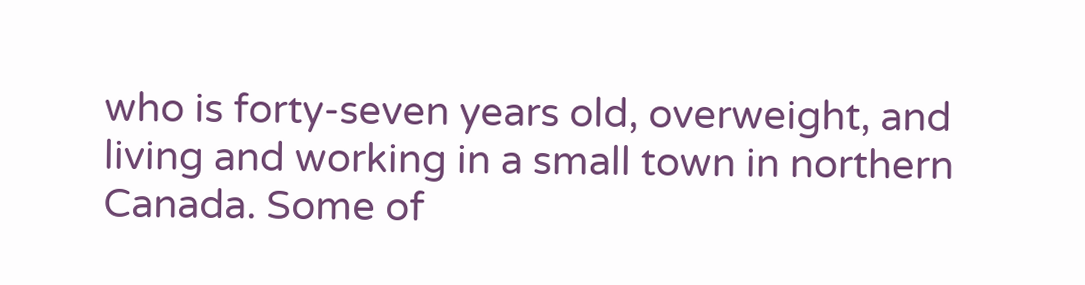who is forty-seven years old, overweight, and living and working in a small town in northern Canada. Some of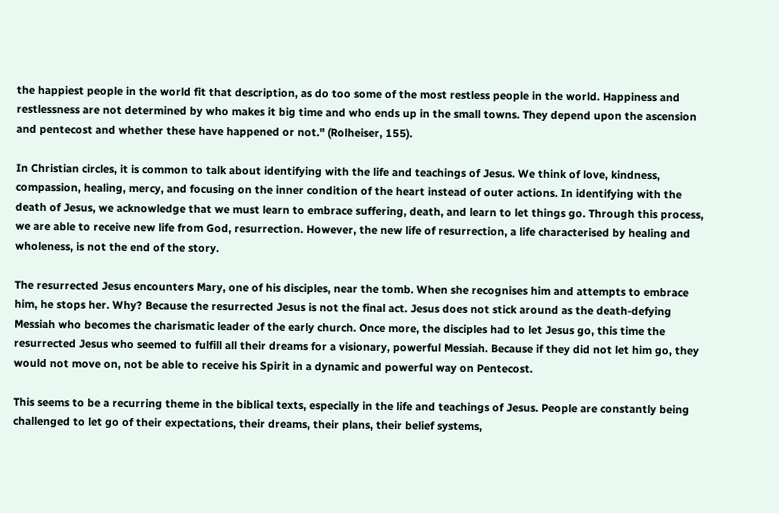the happiest people in the world fit that description, as do too some of the most restless people in the world. Happiness and restlessness are not determined by who makes it big time and who ends up in the small towns. They depend upon the ascension and pentecost and whether these have happened or not." (Rolheiser, 155).

In Christian circles, it is common to talk about identifying with the life and teachings of Jesus. We think of love, kindness, compassion, healing, mercy, and focusing on the inner condition of the heart instead of outer actions. In identifying with the death of Jesus, we acknowledge that we must learn to embrace suffering, death, and learn to let things go. Through this process, we are able to receive new life from God, resurrection. However, the new life of resurrection, a life characterised by healing and wholeness, is not the end of the story.

The resurrected Jesus encounters Mary, one of his disciples, near the tomb. When she recognises him and attempts to embrace him, he stops her. Why? Because the resurrected Jesus is not the final act. Jesus does not stick around as the death-defying Messiah who becomes the charismatic leader of the early church. Once more, the disciples had to let Jesus go, this time the resurrected Jesus who seemed to fulfill all their dreams for a visionary, powerful Messiah. Because if they did not let him go, they would not move on, not be able to receive his Spirit in a dynamic and powerful way on Pentecost.

This seems to be a recurring theme in the biblical texts, especially in the life and teachings of Jesus. People are constantly being challenged to let go of their expectations, their dreams, their plans, their belief systems,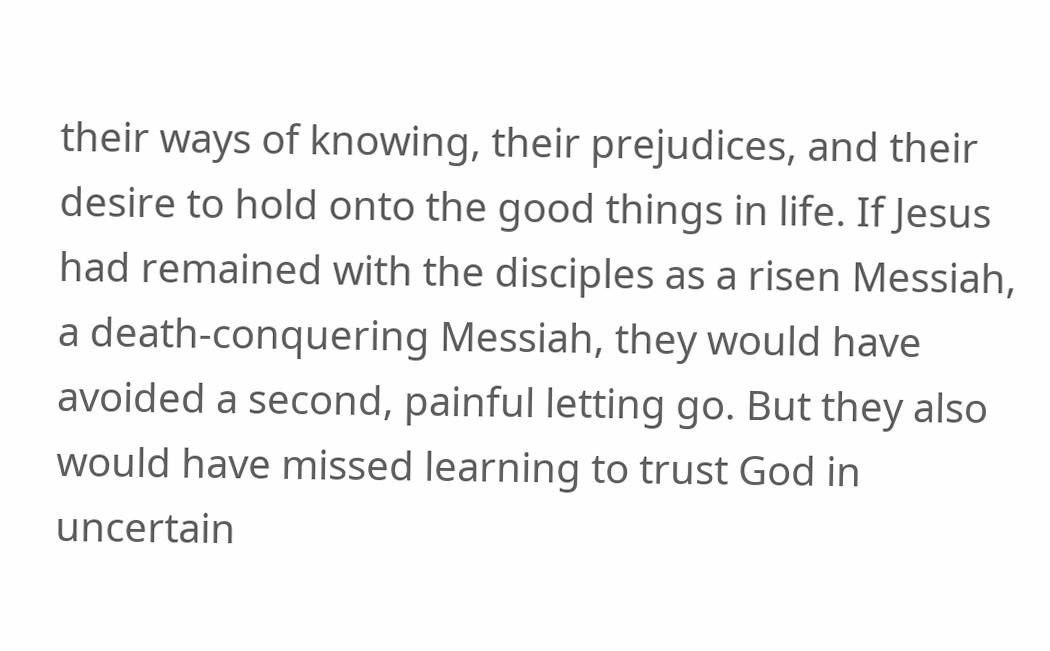their ways of knowing, their prejudices, and their desire to hold onto the good things in life. If Jesus had remained with the disciples as a risen Messiah, a death-conquering Messiah, they would have avoided a second, painful letting go. But they also would have missed learning to trust God in uncertain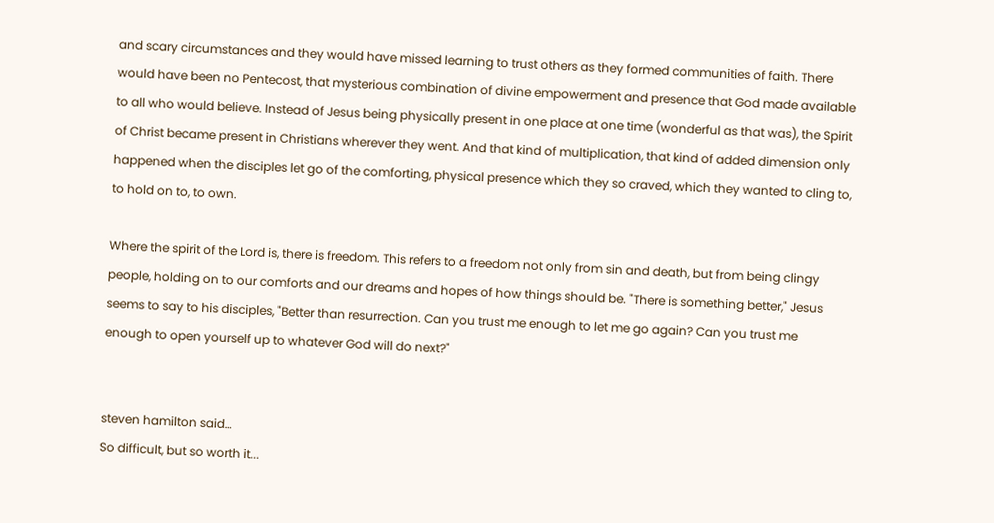and scary circumstances and they would have missed learning to trust others as they formed communities of faith. There would have been no Pentecost, that mysterious combination of divine empowerment and presence that God made available to all who would believe. Instead of Jesus being physically present in one place at one time (wonderful as that was), the Spirit of Christ became present in Christians wherever they went. And that kind of multiplication, that kind of added dimension only happened when the disciples let go of the comforting, physical presence which they so craved, which they wanted to cling to, to hold on to, to own.

Where the spirit of the Lord is, there is freedom. This refers to a freedom not only from sin and death, but from being clingy people, holding on to our comforts and our dreams and hopes of how things should be. "There is something better," Jesus seems to say to his disciples, "Better than resurrection. Can you trust me enough to let me go again? Can you trust me enough to open yourself up to whatever God will do next?"


steven hamilton said…
So difficult, but so worth it...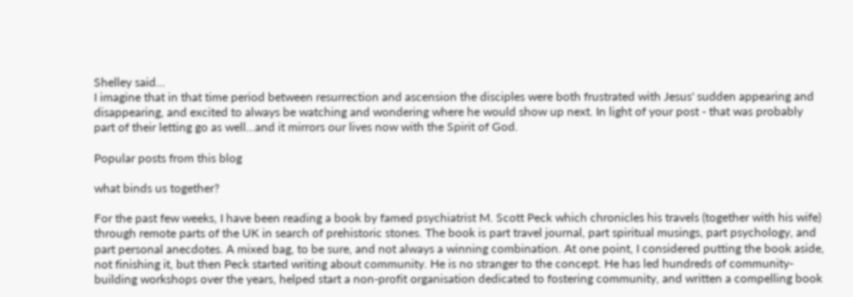Shelley said…
I imagine that in that time period between resurrection and ascension the disciples were both frustrated with Jesus' sudden appearing and disappearing, and excited to always be watching and wondering where he would show up next. In light of your post - that was probably part of their letting go as well...and it mirrors our lives now with the Spirit of God.

Popular posts from this blog

what binds us together?

For the past few weeks, I have been reading a book by famed psychiatrist M. Scott Peck which chronicles his travels (together with his wife) through remote parts of the UK in search of prehistoric stones. The book is part travel journal, part spiritual musings, part psychology, and part personal anecdotes. A mixed bag, to be sure, and not always a winning combination. At one point, I considered putting the book aside, not finishing it, but then Peck started writing about community. He is no stranger to the concept. He has led hundreds of community-building workshops over the years, helped start a non-profit organisation dedicated to fostering community, and written a compelling book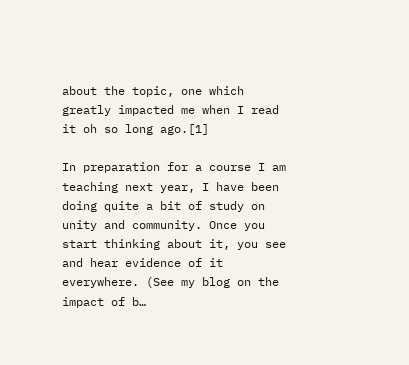about the topic, one which greatly impacted me when I read it oh so long ago.[1]

In preparation for a course I am teaching next year, I have been doing quite a bit of study on unity and community. Once you start thinking about it, you see and hear evidence of it everywhere. (See my blog on the impact of b…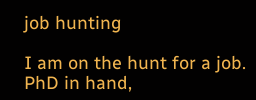job hunting

I am on the hunt for a job. PhD in hand,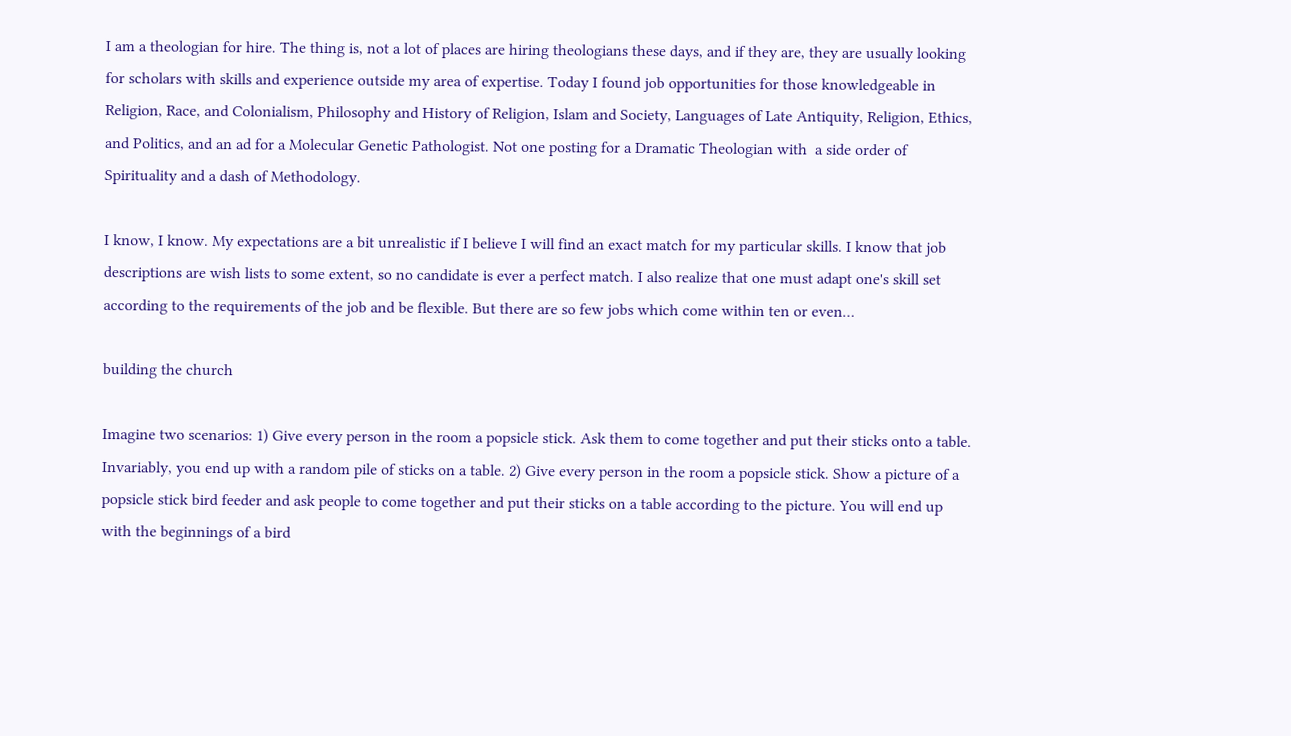I am a theologian for hire. The thing is, not a lot of places are hiring theologians these days, and if they are, they are usually looking for scholars with skills and experience outside my area of expertise. Today I found job opportunities for those knowledgeable in Religion, Race, and Colonialism, Philosophy and History of Religion, Islam and Society, Languages of Late Antiquity, Religion, Ethics, and Politics, and an ad for a Molecular Genetic Pathologist. Not one posting for a Dramatic Theologian with  a side order of Spirituality and a dash of Methodology.

I know, I know. My expectations are a bit unrealistic if I believe I will find an exact match for my particular skills. I know that job descriptions are wish lists to some extent, so no candidate is ever a perfect match. I also realize that one must adapt one's skill set according to the requirements of the job and be flexible. But there are so few jobs which come within ten or even…

building the church

Imagine two scenarios: 1) Give every person in the room a popsicle stick. Ask them to come together and put their sticks onto a table. Invariably, you end up with a random pile of sticks on a table. 2) Give every person in the room a popsicle stick. Show a picture of a popsicle stick bird feeder and ask people to come together and put their sticks on a table according to the picture. You will end up with the beginnings of a bird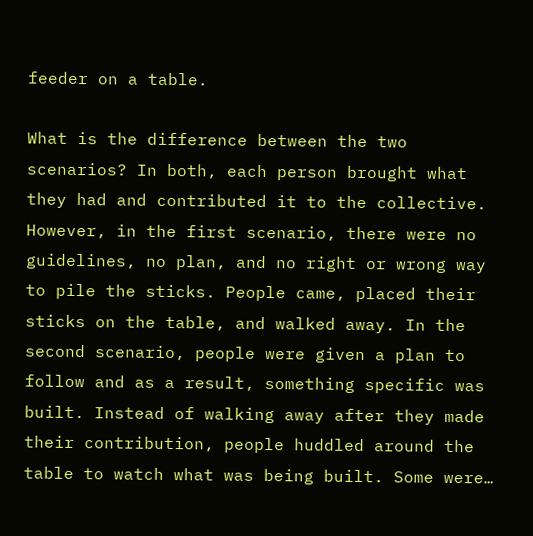feeder on a table.

What is the difference between the two scenarios? In both, each person brought what they had and contributed it to the collective. However, in the first scenario, there were no guidelines, no plan, and no right or wrong way to pile the sticks. People came, placed their sticks on the table, and walked away. In the second scenario, people were given a plan to follow and as a result, something specific was built. Instead of walking away after they made their contribution, people huddled around the table to watch what was being built. Some were…